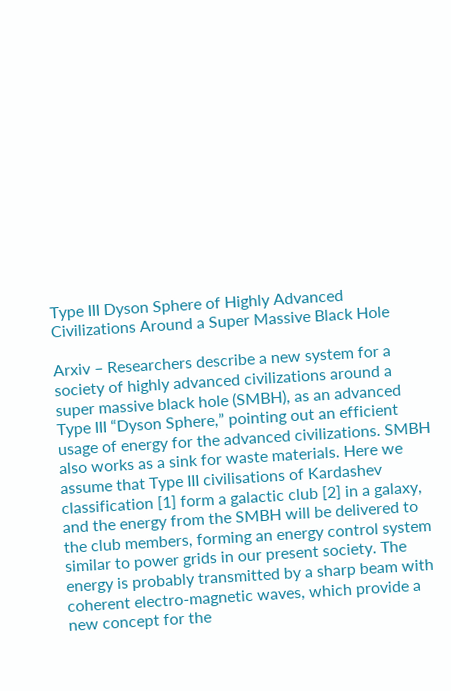Type III Dyson Sphere of Highly Advanced Civilizations Around a Super Massive Black Hole

Arxiv – Researchers describe a new system for a society of highly advanced civilizations around a super massive black hole (SMBH), as an advanced Type III “Dyson Sphere,” pointing out an efficient usage of energy for the advanced civilizations. SMBH also works as a sink for waste materials. Here we assume that Type III civilisations of Kardashev classification [1] form a galactic club [2] in a galaxy, and the energy from the SMBH will be delivered to the club members, forming an energy control system similar to power grids in our present society. The energy is probably transmitted by a sharp beam with coherent electro-magnetic waves, which provide a new concept for the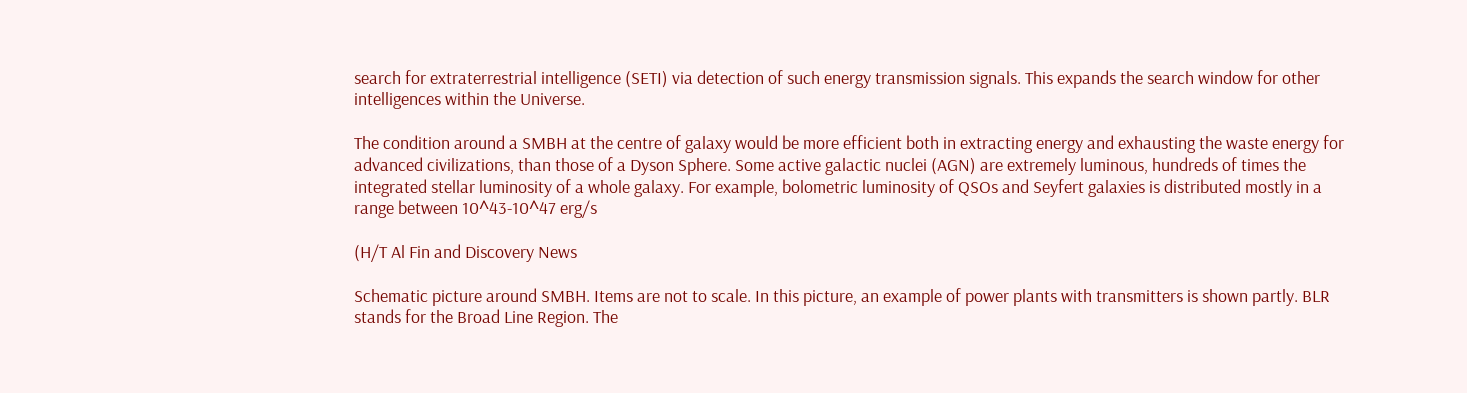search for extraterrestrial intelligence (SETI) via detection of such energy transmission signals. This expands the search window for other intelligences within the Universe.

The condition around a SMBH at the centre of galaxy would be more efficient both in extracting energy and exhausting the waste energy for advanced civilizations, than those of a Dyson Sphere. Some active galactic nuclei (AGN) are extremely luminous, hundreds of times the integrated stellar luminosity of a whole galaxy. For example, bolometric luminosity of QSOs and Seyfert galaxies is distributed mostly in a range between 10^43-10^47 erg/s

(H/T Al Fin and Discovery News

Schematic picture around SMBH. Items are not to scale. In this picture, an example of power plants with transmitters is shown partly. BLR stands for the Broad Line Region. The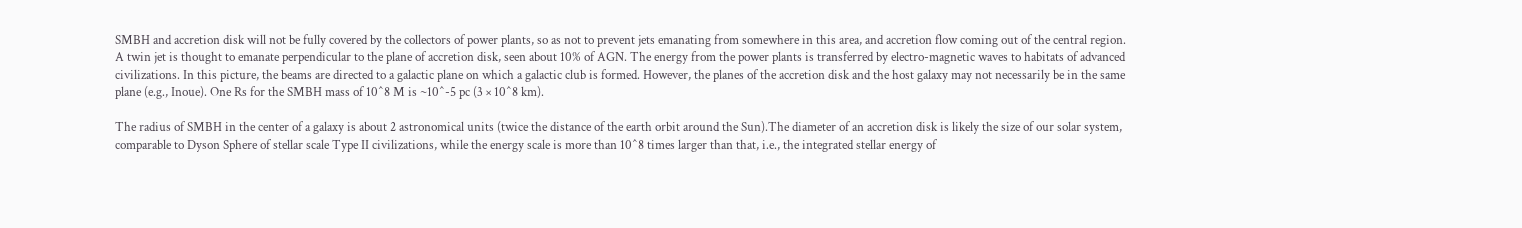SMBH and accretion disk will not be fully covered by the collectors of power plants, so as not to prevent jets emanating from somewhere in this area, and accretion flow coming out of the central region. A twin jet is thought to emanate perpendicular to the plane of accretion disk, seen about 10% of AGN. The energy from the power plants is transferred by electro-magnetic waves to habitats of advanced civilizations. In this picture, the beams are directed to a galactic plane on which a galactic club is formed. However, the planes of the accretion disk and the host galaxy may not necessarily be in the same plane (e.g., Inoue). One Rs for the SMBH mass of 10^8 M is ~10^-5 pc (3 × 10^8 km).

The radius of SMBH in the center of a galaxy is about 2 astronomical units (twice the distance of the earth orbit around the Sun).The diameter of an accretion disk is likely the size of our solar system, comparable to Dyson Sphere of stellar scale Type II civilizations, while the energy scale is more than 10^8 times larger than that, i.e., the integrated stellar energy of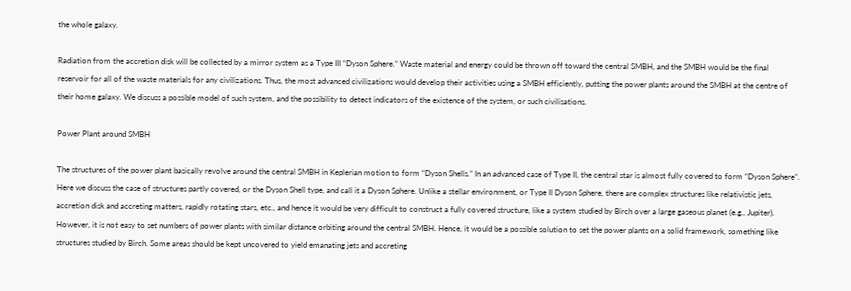the whole galaxy.

Radiation from the accretion disk will be collected by a mirror system as a Type III “Dyson Sphere.” Waste material and energy could be thrown off toward the central SMBH, and the SMBH would be the final reservoir for all of the waste materials for any civilizations. Thus, the most advanced civilizations would develop their activities using a SMBH efficiently, putting the power plants around the SMBH at the centre of their home galaxy. We discuss a possible model of such system, and the possibility to detect indicators of the existence of the system, or such civilisations.

Power Plant around SMBH

The structures of the power plant basically revolve around the central SMBH in Keplerian motion to form “Dyson Shells.” In an advanced case of Type II, the central star is almost fully covered to form “Dyson Sphere”. Here we discuss the case of structures partly covered, or the Dyson Shell type, and call it a Dyson Sphere. Unlike a stellar environment, or Type II Dyson Sphere, there are complex structures like relativistic jets, accretion disk and accreting matters, rapidly rotating stars, etc., and hence it would be very difficult to construct a fully covered structure, like a system studied by Birch over a large gaseous planet (e.g., Jupiter). However, it is not easy to set numbers of power plants with similar distance orbiting around the central SMBH. Hence, it would be a possible solution to set the power plants on a solid framework, something like structures studied by Birch. Some areas should be kept uncovered to yield emanating jets and accreting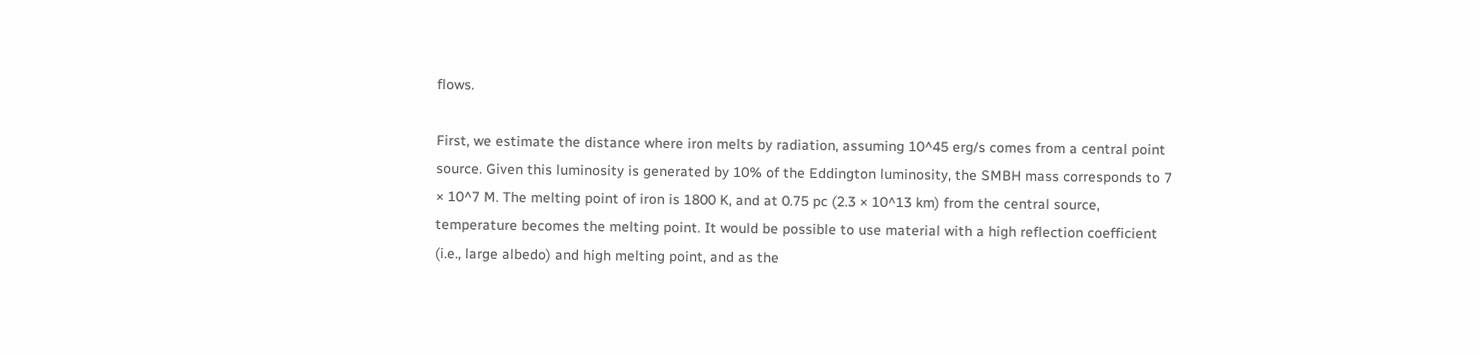flows.

First, we estimate the distance where iron melts by radiation, assuming 10^45 erg/s comes from a central point source. Given this luminosity is generated by 10% of the Eddington luminosity, the SMBH mass corresponds to 7 × 10^7 M. The melting point of iron is 1800 K, and at 0.75 pc (2.3 × 10^13 km) from the central source, temperature becomes the melting point. It would be possible to use material with a high reflection coefficient (i.e., large albedo) and high melting point, and as the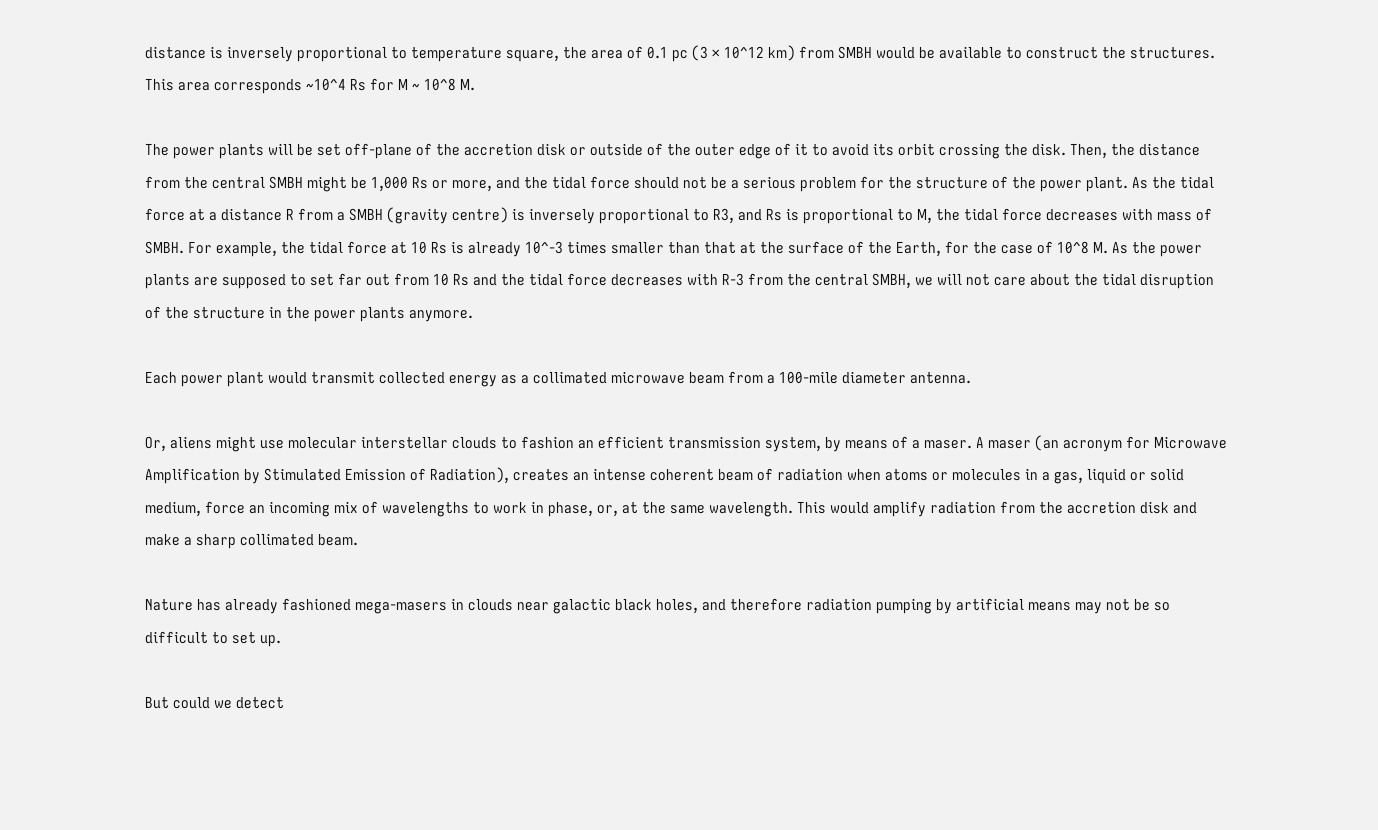distance is inversely proportional to temperature square, the area of 0.1 pc (3 × 10^12 km) from SMBH would be available to construct the structures. This area corresponds ~10^4 Rs for M ~ 10^8 M.

The power plants will be set off-plane of the accretion disk or outside of the outer edge of it to avoid its orbit crossing the disk. Then, the distance from the central SMBH might be 1,000 Rs or more, and the tidal force should not be a serious problem for the structure of the power plant. As the tidal force at a distance R from a SMBH (gravity centre) is inversely proportional to R3, and Rs is proportional to M, the tidal force decreases with mass of SMBH. For example, the tidal force at 10 Rs is already 10^-3 times smaller than that at the surface of the Earth, for the case of 10^8 M. As the power plants are supposed to set far out from 10 Rs and the tidal force decreases with R-3 from the central SMBH, we will not care about the tidal disruption of the structure in the power plants anymore.

Each power plant would transmit collected energy as a collimated microwave beam from a 100-mile diameter antenna.

Or, aliens might use molecular interstellar clouds to fashion an efficient transmission system, by means of a maser. A maser (an acronym for Microwave Amplification by Stimulated Emission of Radiation), creates an intense coherent beam of radiation when atoms or molecules in a gas, liquid or solid medium, force an incoming mix of wavelengths to work in phase, or, at the same wavelength. This would amplify radiation from the accretion disk and make a sharp collimated beam.

Nature has already fashioned mega-masers in clouds near galactic black holes, and therefore radiation pumping by artificial means may not be so difficult to set up.

But could we detect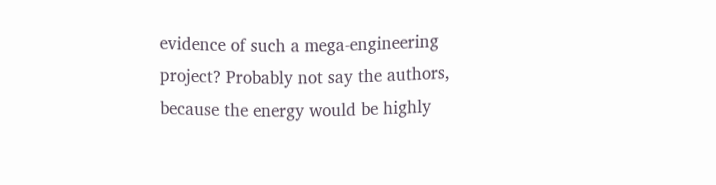evidence of such a mega-engineering project? Probably not say the authors, because the energy would be highly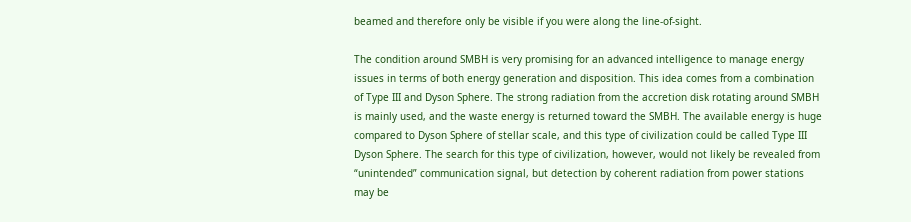beamed and therefore only be visible if you were along the line-of-sight.

The condition around SMBH is very promising for an advanced intelligence to manage energy issues in terms of both energy generation and disposition. This idea comes from a combination of Type III and Dyson Sphere. The strong radiation from the accretion disk rotating around SMBH is mainly used, and the waste energy is returned toward the SMBH. The available energy is huge compared to Dyson Sphere of stellar scale, and this type of civilization could be called Type III Dyson Sphere. The search for this type of civilization, however, would not likely be revealed from “unintended” communication signal, but detection by coherent radiation from power stations may be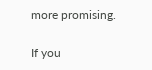more promising.

If you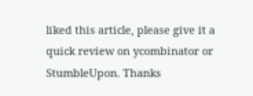liked this article, please give it a quick review on ycombinator or StumbleUpon. Thanks